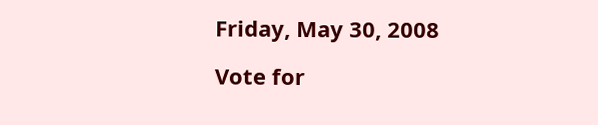Friday, May 30, 2008

Vote for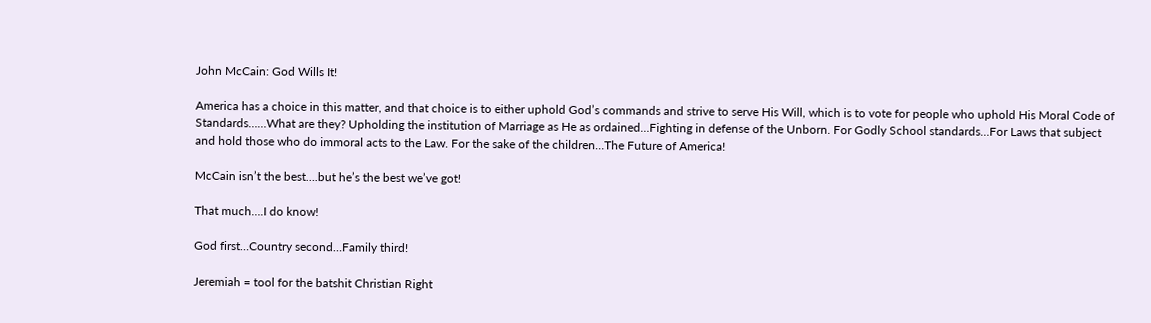John McCain: God Wills It!

America has a choice in this matter, and that choice is to either uphold God’s commands and strive to serve His Will, which is to vote for people who uphold His Moral Code of Standards……What are they? Upholding the institution of Marriage as He as ordained…Fighting in defense of the Unborn. For Godly School standards…For Laws that subject and hold those who do immoral acts to the Law. For the sake of the children…The Future of America!

McCain isn’t the best….but he’s the best we’ve got!

That much….I do know!

God first…Country second…Family third!

Jeremiah = tool for the batshit Christian Right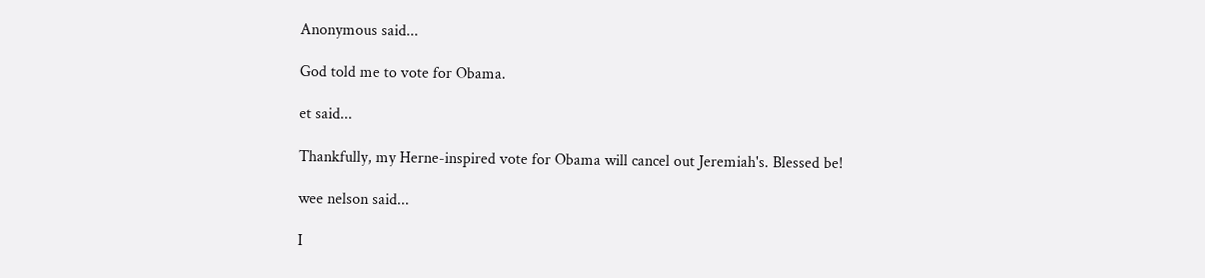Anonymous said...

God told me to vote for Obama.

et said...

Thankfully, my Herne-inspired vote for Obama will cancel out Jeremiah's. Blessed be!

wee nelson said...

I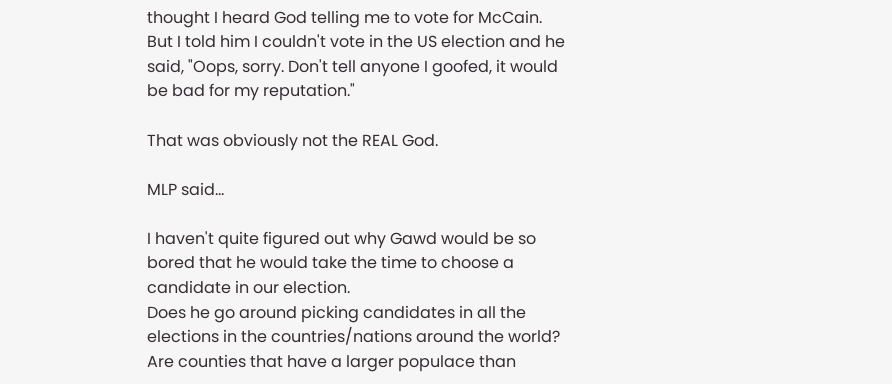thought I heard God telling me to vote for McCain. But I told him I couldn't vote in the US election and he said, "Oops, sorry. Don't tell anyone I goofed, it would be bad for my reputation."

That was obviously not the REAL God.

MLP said...

I haven't quite figured out why Gawd would be so bored that he would take the time to choose a candidate in our election.
Does he go around picking candidates in all the elections in the countries/nations around the world? Are counties that have a larger populace than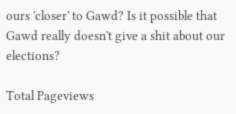ours 'closer' to Gawd? Is it possible that Gawd really doesn't give a shit about our elections?

Total Pageviews